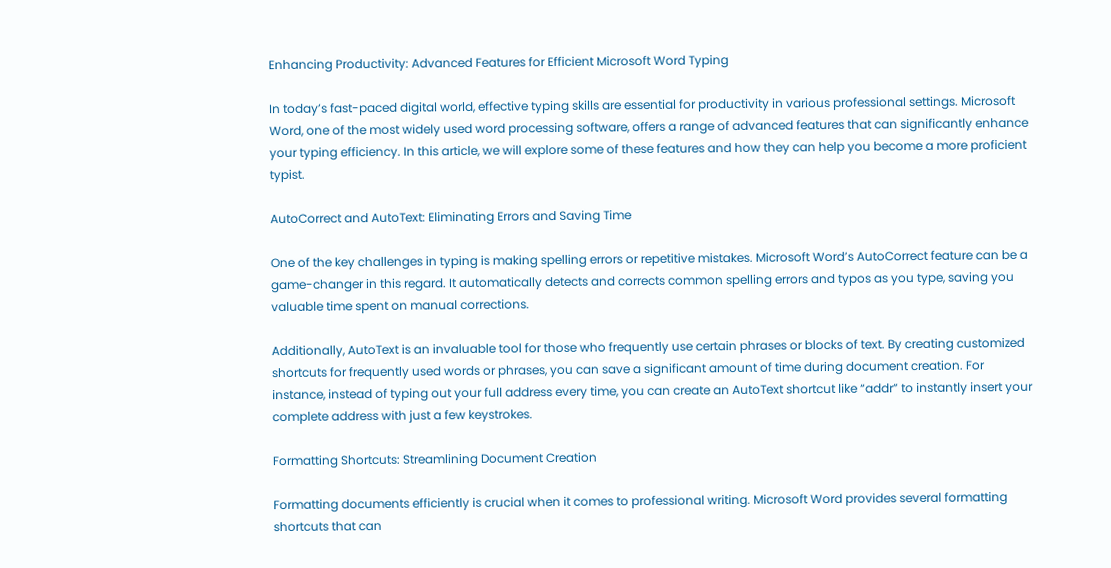Enhancing Productivity: Advanced Features for Efficient Microsoft Word Typing

In today’s fast-paced digital world, effective typing skills are essential for productivity in various professional settings. Microsoft Word, one of the most widely used word processing software, offers a range of advanced features that can significantly enhance your typing efficiency. In this article, we will explore some of these features and how they can help you become a more proficient typist.

AutoCorrect and AutoText: Eliminating Errors and Saving Time

One of the key challenges in typing is making spelling errors or repetitive mistakes. Microsoft Word’s AutoCorrect feature can be a game-changer in this regard. It automatically detects and corrects common spelling errors and typos as you type, saving you valuable time spent on manual corrections.

Additionally, AutoText is an invaluable tool for those who frequently use certain phrases or blocks of text. By creating customized shortcuts for frequently used words or phrases, you can save a significant amount of time during document creation. For instance, instead of typing out your full address every time, you can create an AutoText shortcut like “addr” to instantly insert your complete address with just a few keystrokes.

Formatting Shortcuts: Streamlining Document Creation

Formatting documents efficiently is crucial when it comes to professional writing. Microsoft Word provides several formatting shortcuts that can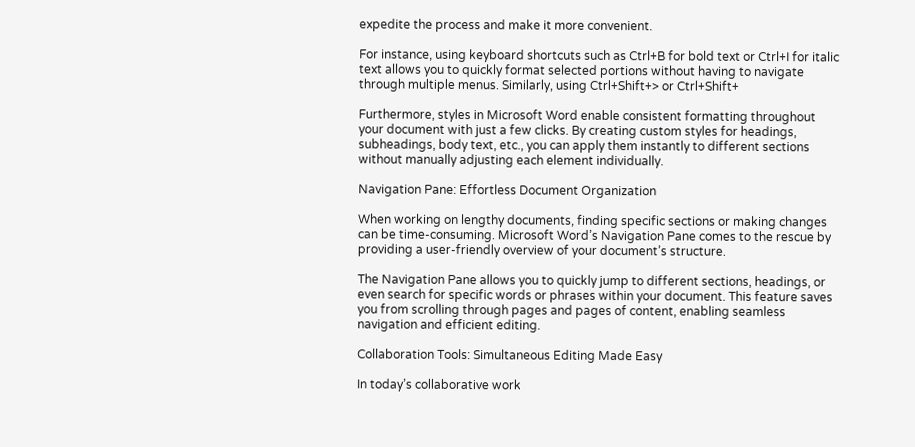expedite the process and make it more convenient.

For instance, using keyboard shortcuts such as Ctrl+B for bold text or Ctrl+I for italic text allows you to quickly format selected portions without having to navigate through multiple menus. Similarly, using Ctrl+Shift+> or Ctrl+Shift+

Furthermore, styles in Microsoft Word enable consistent formatting throughout your document with just a few clicks. By creating custom styles for headings, subheadings, body text, etc., you can apply them instantly to different sections without manually adjusting each element individually.

Navigation Pane: Effortless Document Organization

When working on lengthy documents, finding specific sections or making changes can be time-consuming. Microsoft Word’s Navigation Pane comes to the rescue by providing a user-friendly overview of your document’s structure.

The Navigation Pane allows you to quickly jump to different sections, headings, or even search for specific words or phrases within your document. This feature saves you from scrolling through pages and pages of content, enabling seamless navigation and efficient editing.

Collaboration Tools: Simultaneous Editing Made Easy

In today’s collaborative work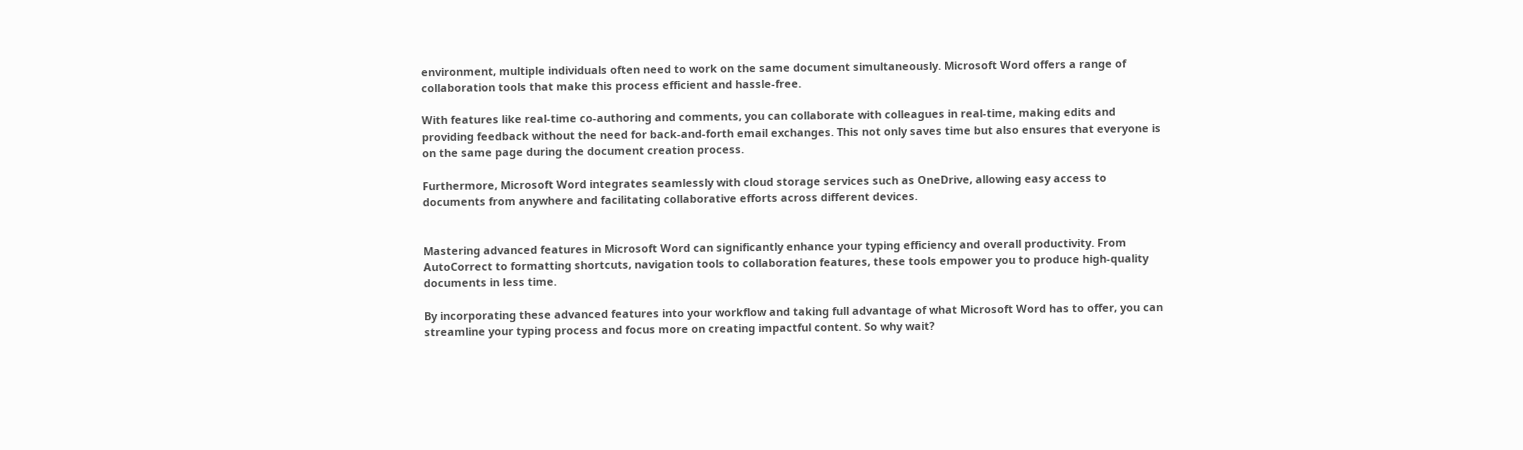environment, multiple individuals often need to work on the same document simultaneously. Microsoft Word offers a range of collaboration tools that make this process efficient and hassle-free.

With features like real-time co-authoring and comments, you can collaborate with colleagues in real-time, making edits and providing feedback without the need for back-and-forth email exchanges. This not only saves time but also ensures that everyone is on the same page during the document creation process.

Furthermore, Microsoft Word integrates seamlessly with cloud storage services such as OneDrive, allowing easy access to documents from anywhere and facilitating collaborative efforts across different devices.


Mastering advanced features in Microsoft Word can significantly enhance your typing efficiency and overall productivity. From AutoCorrect to formatting shortcuts, navigation tools to collaboration features, these tools empower you to produce high-quality documents in less time.

By incorporating these advanced features into your workflow and taking full advantage of what Microsoft Word has to offer, you can streamline your typing process and focus more on creating impactful content. So why wait?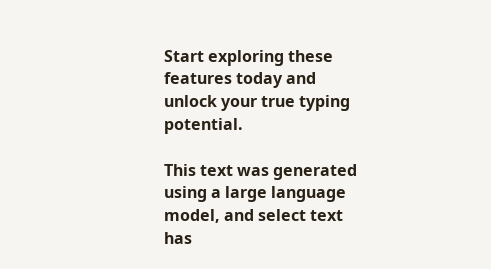Start exploring these features today and unlock your true typing potential.

This text was generated using a large language model, and select text has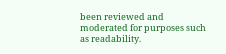been reviewed and moderated for purposes such as readability.